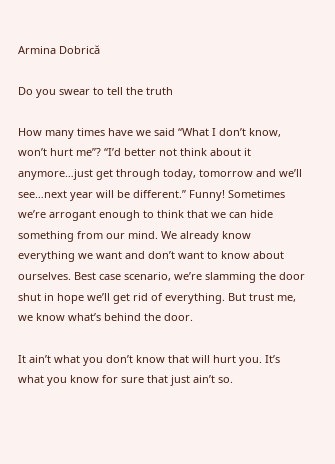Armina Dobrică

Do you swear to tell the truth

How many times have we said “What I don’t know, won’t hurt me”? “I’d better not think about it anymore…just get through today, tomorrow and we’ll see…next year will be different.” Funny! Sometimes we’re arrogant enough to think that we can hide something from our mind. We already know everything we want and don’t want to know about ourselves. Best case scenario, we’re slamming the door shut in hope we’ll get rid of everything. But trust me, we know what’s behind the door.

It ain’t what you don’t know that will hurt you. It’s what you know for sure that just ain’t so.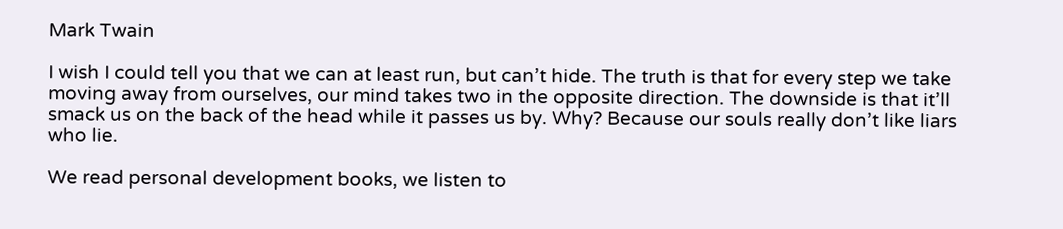Mark Twain

I wish I could tell you that we can at least run, but can’t hide. The truth is that for every step we take moving away from ourselves, our mind takes two in the opposite direction. The downside is that it’ll smack us on the back of the head while it passes us by. Why? Because our souls really don’t like liars who lie.

We read personal development books, we listen to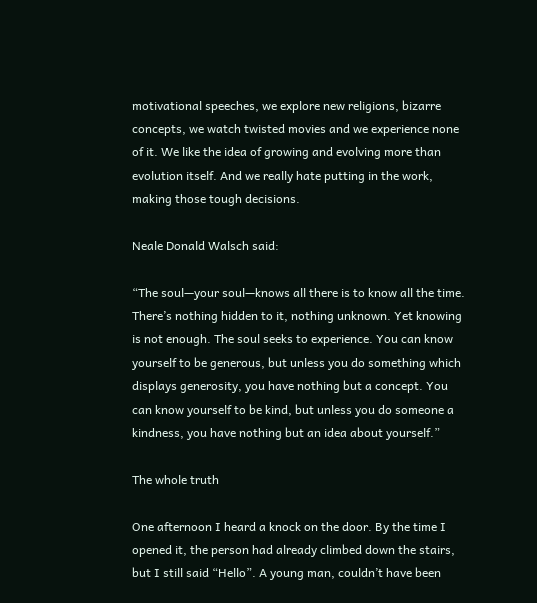motivational speeches, we explore new religions, bizarre concepts, we watch twisted movies and we experience none of it. We like the idea of growing and evolving more than evolution itself. And we really hate putting in the work, making those tough decisions.

Neale Donald Walsch said:

“The soul—your soul—knows all there is to know all the time. There’s nothing hidden to it, nothing unknown. Yet knowing is not enough. The soul seeks to experience. You can know yourself to be generous, but unless you do something which displays generosity, you have nothing but a concept. You can know yourself to be kind, but unless you do someone a kindness, you have nothing but an idea about yourself.”

The whole truth

One afternoon I heard a knock on the door. By the time I opened it, the person had already climbed down the stairs, but I still said “Hello”. A young man, couldn’t have been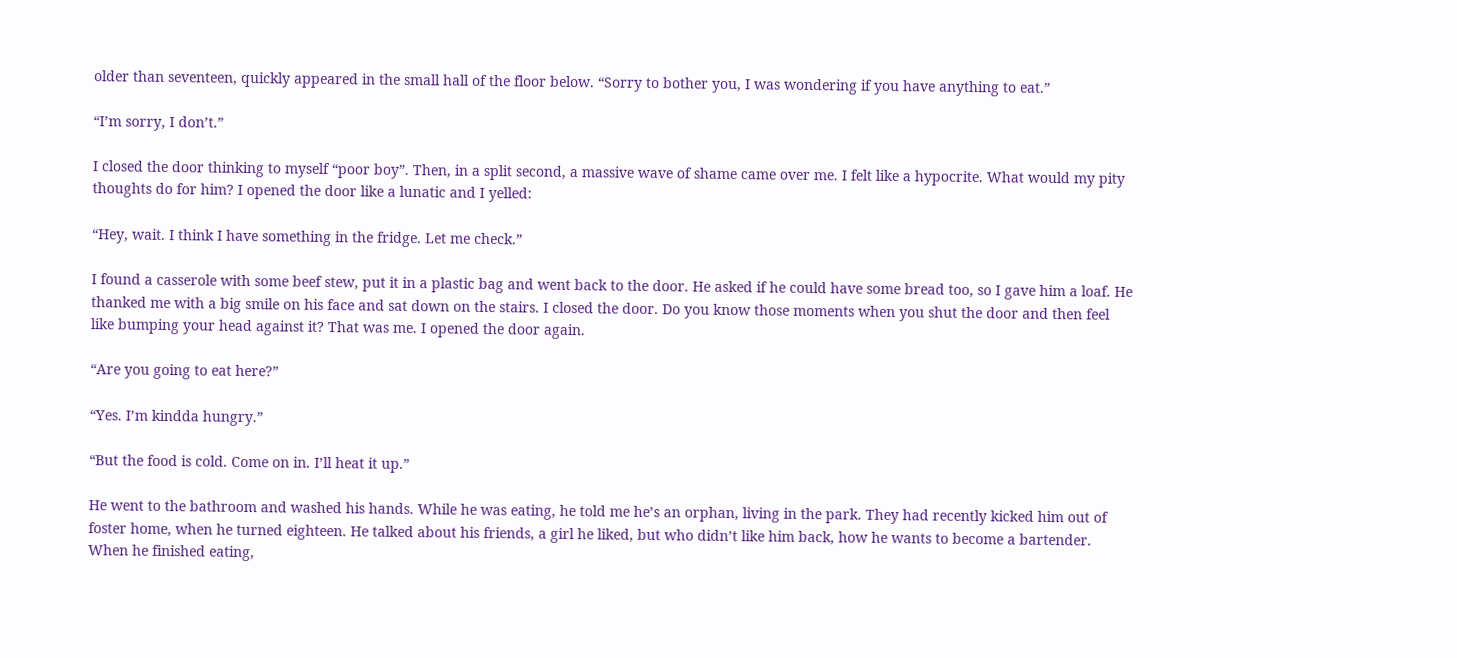older than seventeen, quickly appeared in the small hall of the floor below. “Sorry to bother you, I was wondering if you have anything to eat.”

“I’m sorry, I don’t.”

I closed the door thinking to myself “poor boy”. Then, in a split second, a massive wave of shame came over me. I felt like a hypocrite. What would my pity thoughts do for him? I opened the door like a lunatic and I yelled:

“Hey, wait. I think I have something in the fridge. Let me check.”

I found a casserole with some beef stew, put it in a plastic bag and went back to the door. He asked if he could have some bread too, so I gave him a loaf. He thanked me with a big smile on his face and sat down on the stairs. I closed the door. Do you know those moments when you shut the door and then feel like bumping your head against it? That was me. I opened the door again.

“Are you going to eat here?”

“Yes. I’m kindda hungry.”

“But the food is cold. Come on in. I’ll heat it up.”

He went to the bathroom and washed his hands. While he was eating, he told me he’s an orphan, living in the park. They had recently kicked him out of foster home, when he turned eighteen. He talked about his friends, a girl he liked, but who didn’t like him back, how he wants to become a bartender. When he finished eating,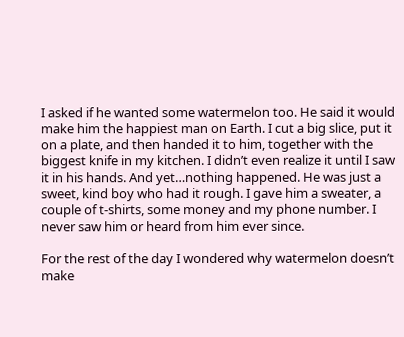I asked if he wanted some watermelon too. He said it would make him the happiest man on Earth. I cut a big slice, put it on a plate, and then handed it to him, together with the biggest knife in my kitchen. I didn’t even realize it until I saw it in his hands. And yet…nothing happened. He was just a sweet, kind boy who had it rough. I gave him a sweater, a couple of t-shirts, some money and my phone number. I never saw him or heard from him ever since.

For the rest of the day I wondered why watermelon doesn’t make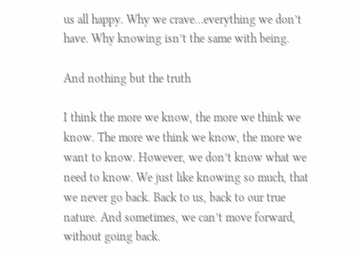us all happy. Why we crave…everything we don’t have. Why knowing isn’t the same with being.

And nothing but the truth

I think the more we know, the more we think we know. The more we think we know, the more we want to know. However, we don’t know what we need to know. We just like knowing so much, that we never go back. Back to us, back to our true nature. And sometimes, we can’t move forward, without going back.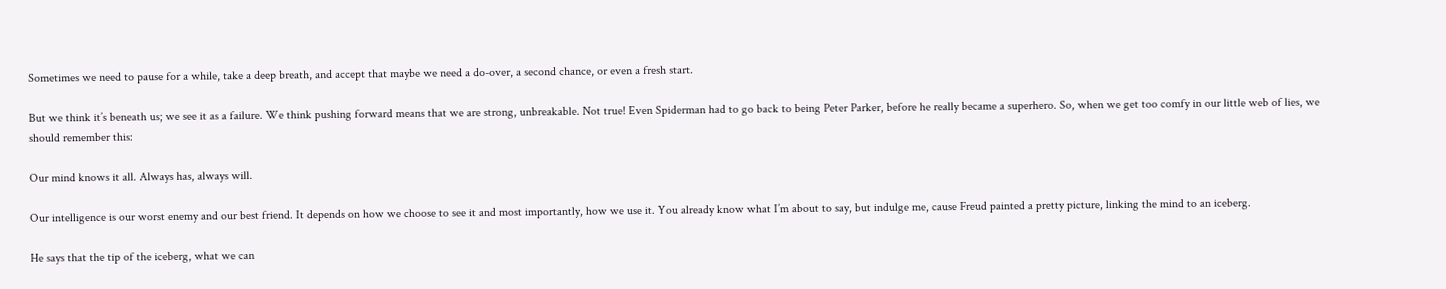Sometimes we need to pause for a while, take a deep breath, and accept that maybe we need a do-over, a second chance, or even a fresh start.

But we think it’s beneath us; we see it as a failure. We think pushing forward means that we are strong, unbreakable. Not true! Even Spiderman had to go back to being Peter Parker, before he really became a superhero. So, when we get too comfy in our little web of lies, we should remember this:

Our mind knows it all. Always has, always will.

Our intelligence is our worst enemy and our best friend. It depends on how we choose to see it and most importantly, how we use it. You already know what I’m about to say, but indulge me, cause Freud painted a pretty picture, linking the mind to an iceberg.

He says that the tip of the iceberg, what we can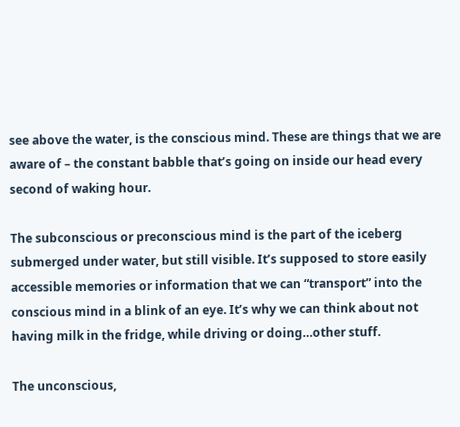see above the water, is the conscious mind. These are things that we are aware of – the constant babble that’s going on inside our head every second of waking hour.

The subconscious or preconscious mind is the part of the iceberg submerged under water, but still visible. It’s supposed to store easily accessible memories or information that we can “transport” into the conscious mind in a blink of an eye. It’s why we can think about not having milk in the fridge, while driving or doing…other stuff.

The unconscious,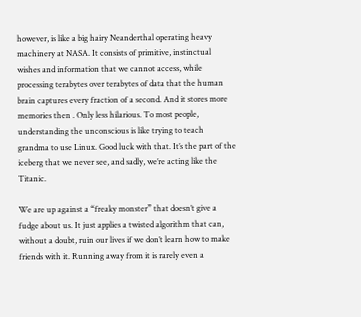however, is like a big hairy Neanderthal operating heavy machinery at NASA. It consists of primitive, instinctual wishes and information that we cannot access, while processing terabytes over terabytes of data that the human brain captures every fraction of a second. And it stores more memories then . Only less hilarious. To most people, understanding the unconscious is like trying to teach grandma to use Linux. Good luck with that. It’s the part of the iceberg that we never see, and sadly, we’re acting like the Titanic.

We are up against a “freaky monster” that doesn’t give a fudge about us. It just applies a twisted algorithm that can, without a doubt, ruin our lives if we don’t learn how to make friends with it. Running away from it is rarely even a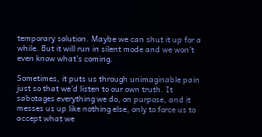temporary solution. Maybe we can shut it up for a while. But it will run in silent mode and we won’t even know what’s coming.

Sometimes, it puts us through unimaginable pain just so that we’d listen to our own truth. It sabotages everything we do, on purpose, and it messes us up like nothing else, only to force us to accept what we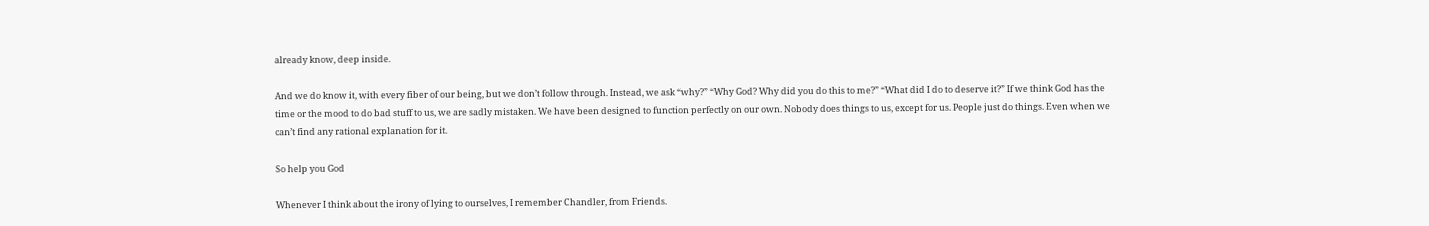already know, deep inside.

And we do know it, with every fiber of our being, but we don’t follow through. Instead, we ask “why?” “Why God? Why did you do this to me?” “What did I do to deserve it?” If we think God has the time or the mood to do bad stuff to us, we are sadly mistaken. We have been designed to function perfectly on our own. Nobody does things to us, except for us. People just do things. Even when we can’t find any rational explanation for it.

So help you God

Whenever I think about the irony of lying to ourselves, I remember Chandler, from Friends.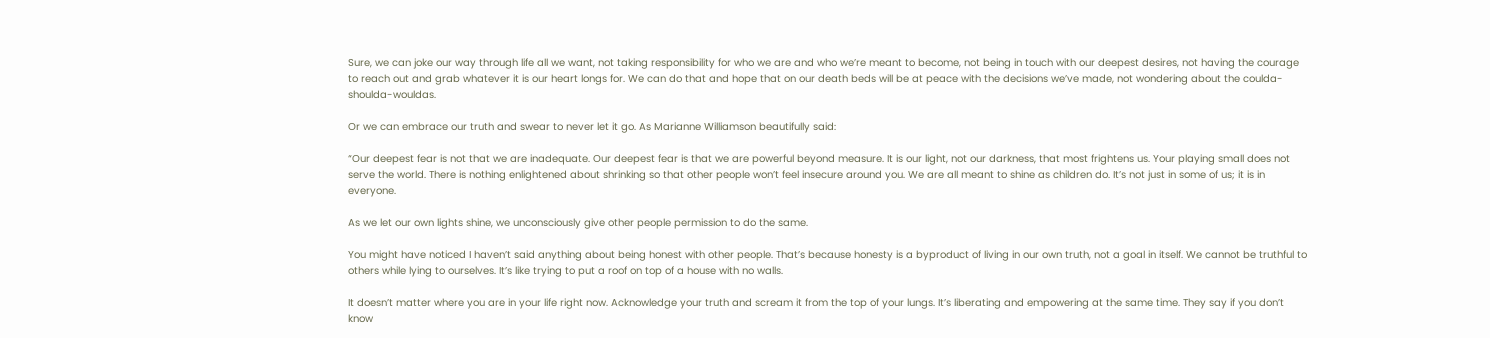Sure, we can joke our way through life all we want, not taking responsibility for who we are and who we’re meant to become, not being in touch with our deepest desires, not having the courage to reach out and grab whatever it is our heart longs for. We can do that and hope that on our death beds will be at peace with the decisions we’ve made, not wondering about the coulda-shoulda-wouldas.

Or we can embrace our truth and swear to never let it go. As Marianne Williamson beautifully said:

“Our deepest fear is not that we are inadequate. Our deepest fear is that we are powerful beyond measure. It is our light, not our darkness, that most frightens us. Your playing small does not serve the world. There is nothing enlightened about shrinking so that other people won’t feel insecure around you. We are all meant to shine as children do. It’s not just in some of us; it is in everyone.

As we let our own lights shine, we unconsciously give other people permission to do the same.

You might have noticed I haven’t said anything about being honest with other people. That’s because honesty is a byproduct of living in our own truth, not a goal in itself. We cannot be truthful to others while lying to ourselves. It’s like trying to put a roof on top of a house with no walls.

It doesn’t matter where you are in your life right now. Acknowledge your truth and scream it from the top of your lungs. It’s liberating and empowering at the same time. They say if you don’t know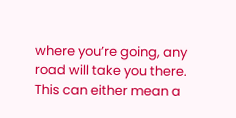where you’re going, any road will take you there. This can either mean a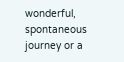wonderful, spontaneous journey or a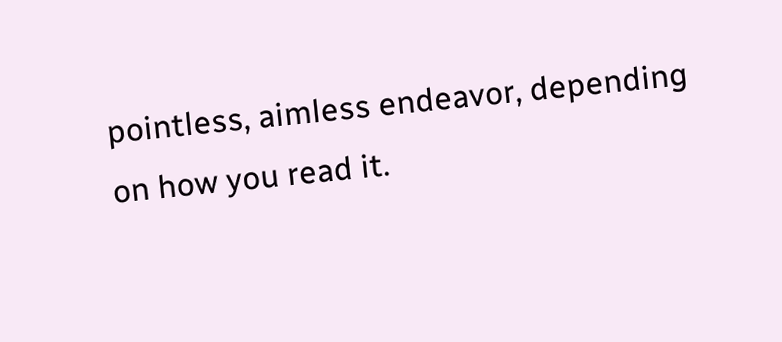pointless, aimless endeavor, depending on how you read it.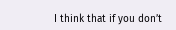I think that if you don’t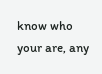know who your are, any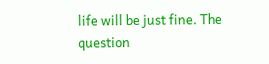life will be just fine. The question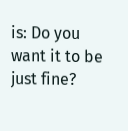is: Do you want it to be just fine?